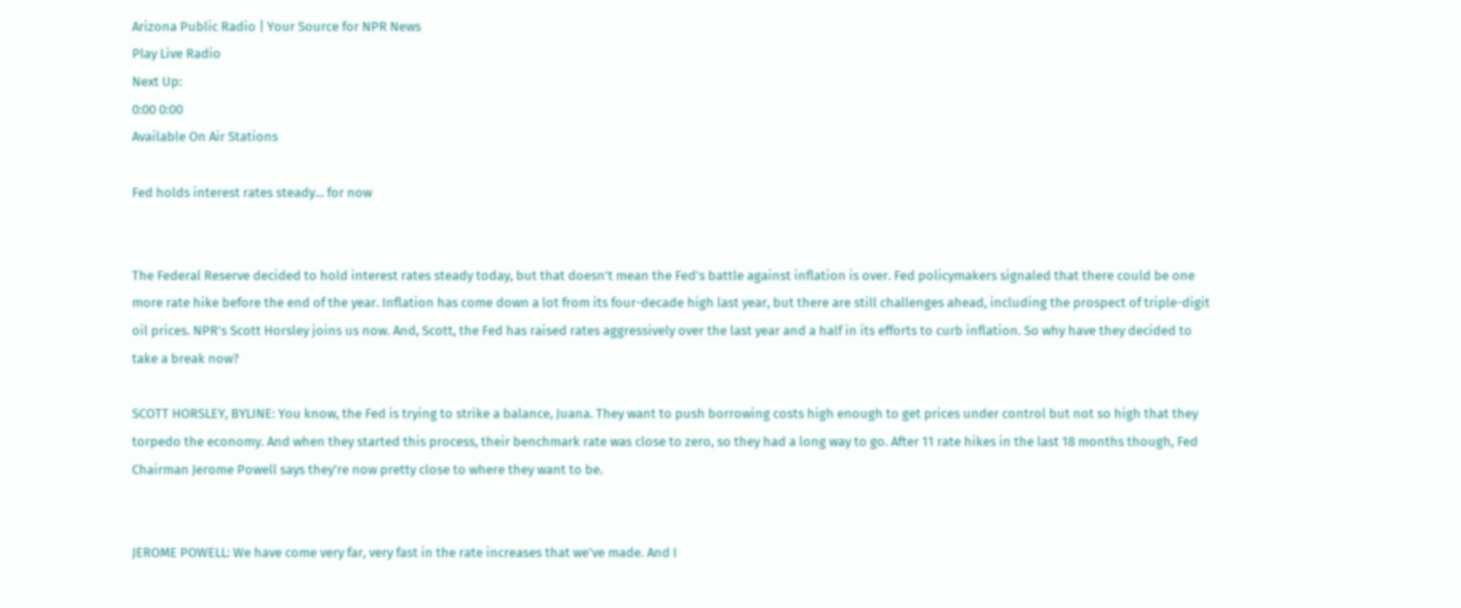Arizona Public Radio | Your Source for NPR News
Play Live Radio
Next Up:
0:00 0:00
Available On Air Stations

Fed holds interest rates steady... for now


The Federal Reserve decided to hold interest rates steady today, but that doesn't mean the Fed's battle against inflation is over. Fed policymakers signaled that there could be one more rate hike before the end of the year. Inflation has come down a lot from its four-decade high last year, but there are still challenges ahead, including the prospect of triple-digit oil prices. NPR's Scott Horsley joins us now. And, Scott, the Fed has raised rates aggressively over the last year and a half in its efforts to curb inflation. So why have they decided to take a break now?

SCOTT HORSLEY, BYLINE: You know, the Fed is trying to strike a balance, Juana. They want to push borrowing costs high enough to get prices under control but not so high that they torpedo the economy. And when they started this process, their benchmark rate was close to zero, so they had a long way to go. After 11 rate hikes in the last 18 months though, Fed Chairman Jerome Powell says they're now pretty close to where they want to be.


JEROME POWELL: We have come very far, very fast in the rate increases that we've made. And I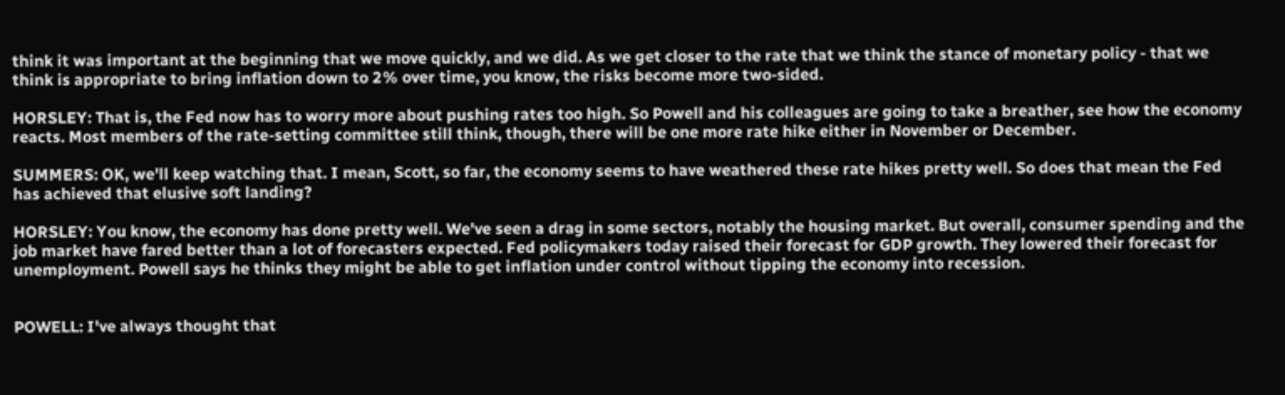think it was important at the beginning that we move quickly, and we did. As we get closer to the rate that we think the stance of monetary policy - that we think is appropriate to bring inflation down to 2% over time, you know, the risks become more two-sided.

HORSLEY: That is, the Fed now has to worry more about pushing rates too high. So Powell and his colleagues are going to take a breather, see how the economy reacts. Most members of the rate-setting committee still think, though, there will be one more rate hike either in November or December.

SUMMERS: OK, we'll keep watching that. I mean, Scott, so far, the economy seems to have weathered these rate hikes pretty well. So does that mean the Fed has achieved that elusive soft landing?

HORSLEY: You know, the economy has done pretty well. We've seen a drag in some sectors, notably the housing market. But overall, consumer spending and the job market have fared better than a lot of forecasters expected. Fed policymakers today raised their forecast for GDP growth. They lowered their forecast for unemployment. Powell says he thinks they might be able to get inflation under control without tipping the economy into recession.


POWELL: I've always thought that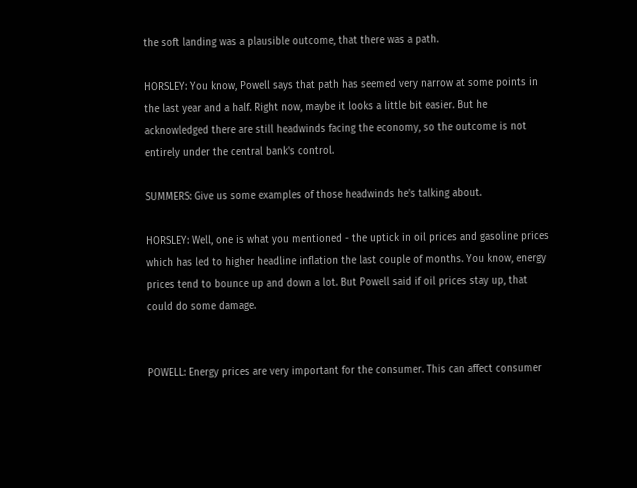the soft landing was a plausible outcome, that there was a path.

HORSLEY: You know, Powell says that path has seemed very narrow at some points in the last year and a half. Right now, maybe it looks a little bit easier. But he acknowledged there are still headwinds facing the economy, so the outcome is not entirely under the central bank's control.

SUMMERS: Give us some examples of those headwinds he's talking about.

HORSLEY: Well, one is what you mentioned - the uptick in oil prices and gasoline prices which has led to higher headline inflation the last couple of months. You know, energy prices tend to bounce up and down a lot. But Powell said if oil prices stay up, that could do some damage.


POWELL: Energy prices are very important for the consumer. This can affect consumer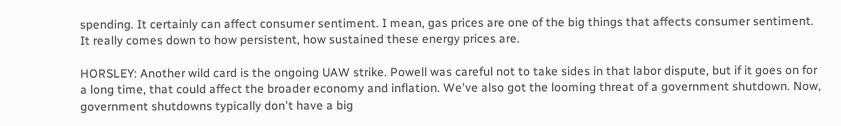spending. It certainly can affect consumer sentiment. I mean, gas prices are one of the big things that affects consumer sentiment. It really comes down to how persistent, how sustained these energy prices are.

HORSLEY: Another wild card is the ongoing UAW strike. Powell was careful not to take sides in that labor dispute, but if it goes on for a long time, that could affect the broader economy and inflation. We've also got the looming threat of a government shutdown. Now, government shutdowns typically don't have a big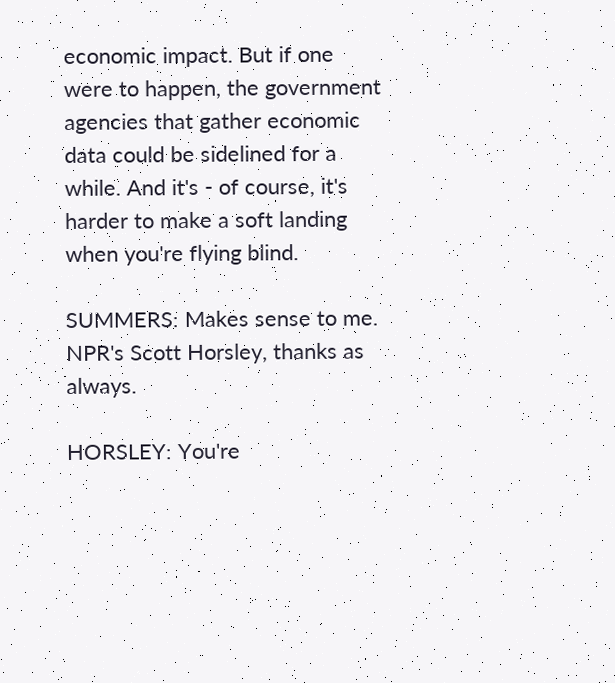economic impact. But if one were to happen, the government agencies that gather economic data could be sidelined for a while. And it's - of course, it's harder to make a soft landing when you're flying blind.

SUMMERS: Makes sense to me. NPR's Scott Horsley, thanks as always.

HORSLEY: You're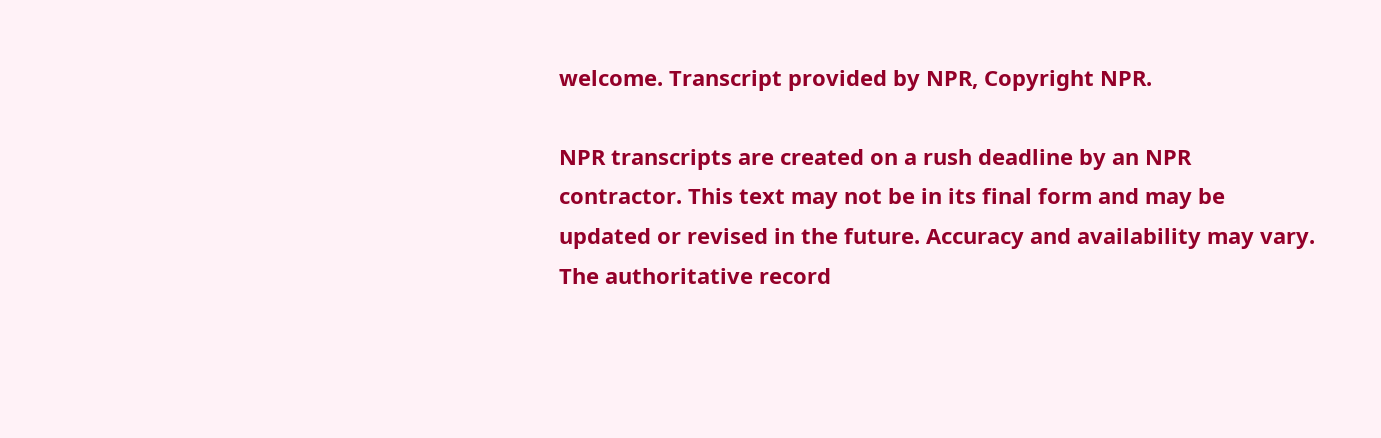welcome. Transcript provided by NPR, Copyright NPR.

NPR transcripts are created on a rush deadline by an NPR contractor. This text may not be in its final form and may be updated or revised in the future. Accuracy and availability may vary. The authoritative record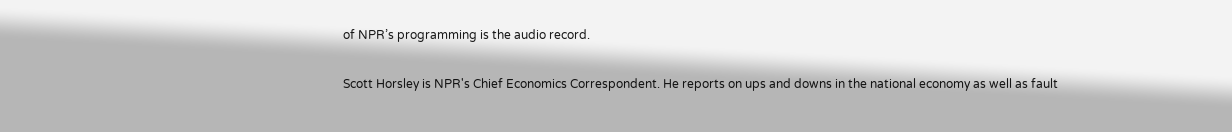of NPR’s programming is the audio record.

Scott Horsley is NPR's Chief Economics Correspondent. He reports on ups and downs in the national economy as well as fault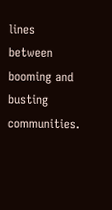lines between booming and busting communities.